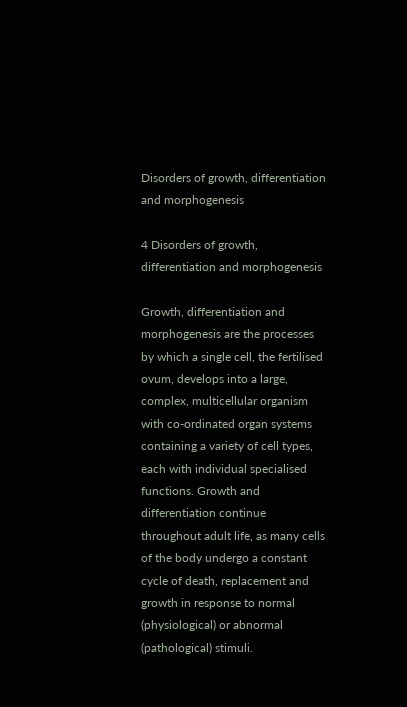Disorders of growth, differentiation and morphogenesis

4 Disorders of growth, differentiation and morphogenesis

Growth, differentiation and morphogenesis are the processes by which a single cell, the fertilised ovum, develops into a large, complex, multicellular organism with co-ordinated organ systems containing a variety of cell types, each with individual specialised functions. Growth and differentiation continue throughout adult life, as many cells of the body undergo a constant cycle of death, replacement and growth in response to normal (physiological) or abnormal (pathological) stimuli.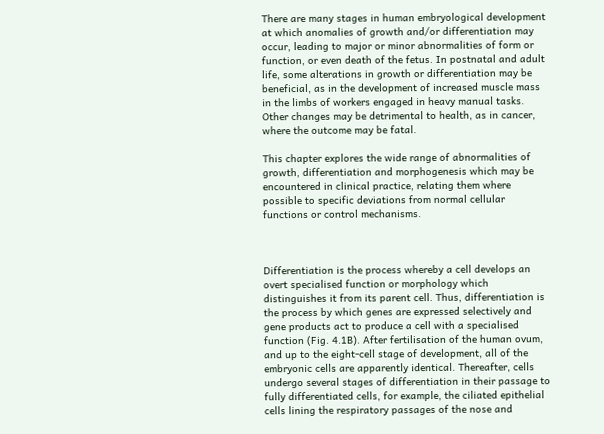There are many stages in human embryological development at which anomalies of growth and/or differentiation may occur, leading to major or minor abnormalities of form or function, or even death of the fetus. In postnatal and adult life, some alterations in growth or differentiation may be beneficial, as in the development of increased muscle mass in the limbs of workers engaged in heavy manual tasks. Other changes may be detrimental to health, as in cancer, where the outcome may be fatal.

This chapter explores the wide range of abnormalities of growth, differentiation and morphogenesis which may be encountered in clinical practice, relating them where possible to specific deviations from normal cellular functions or control mechanisms.



Differentiation is the process whereby a cell develops an overt specialised function or morphology which distinguishes it from its parent cell. Thus, differentiation is the process by which genes are expressed selectively and gene products act to produce a cell with a specialised function (Fig. 4.1B). After fertilisation of the human ovum, and up to the eight-cell stage of development, all of the embryonic cells are apparently identical. Thereafter, cells undergo several stages of differentiation in their passage to fully differentiated cells, for example, the ciliated epithelial cells lining the respiratory passages of the nose and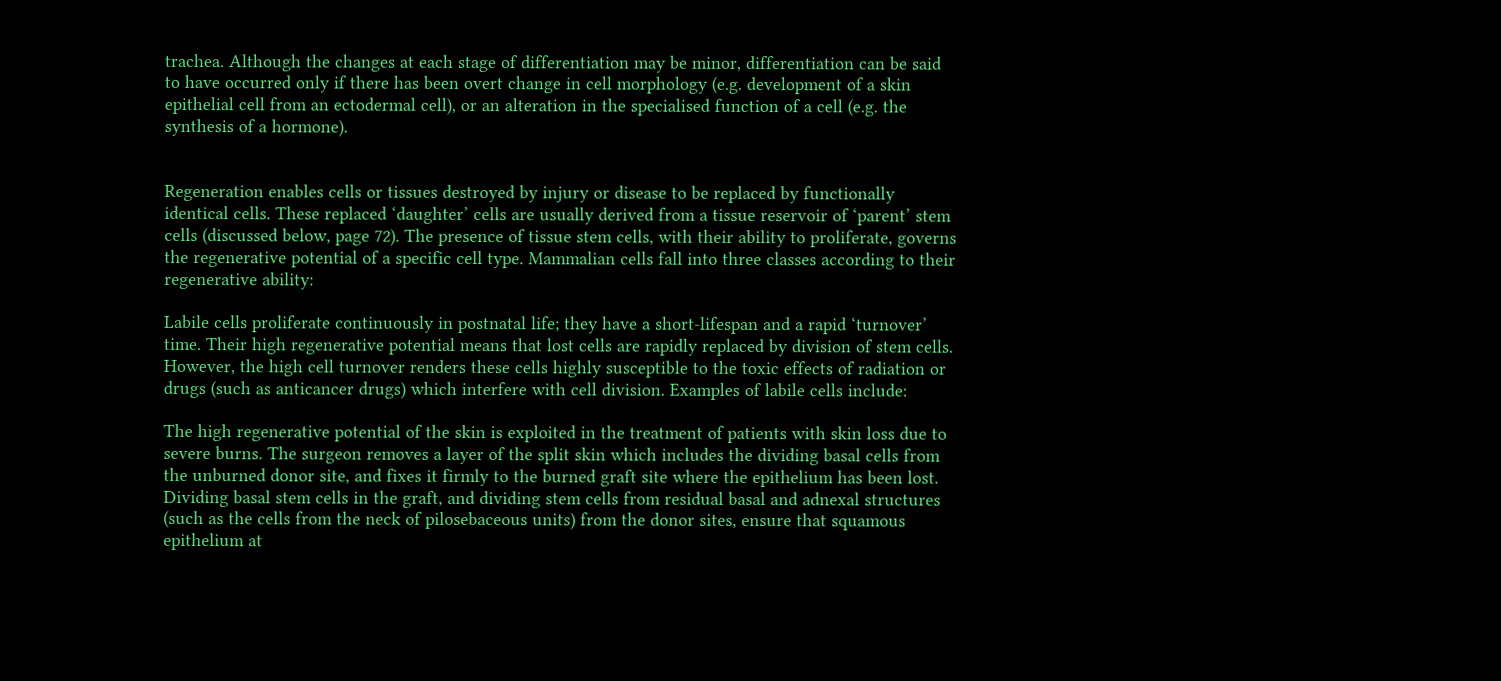trachea. Although the changes at each stage of differentiation may be minor, differentiation can be said to have occurred only if there has been overt change in cell morphology (e.g. development of a skin epithelial cell from an ectodermal cell), or an alteration in the specialised function of a cell (e.g. the synthesis of a hormone).


Regeneration enables cells or tissues destroyed by injury or disease to be replaced by functionally identical cells. These replaced ‘daughter’ cells are usually derived from a tissue reservoir of ‘parent’ stem cells (discussed below, page 72). The presence of tissue stem cells, with their ability to proliferate, governs the regenerative potential of a specific cell type. Mammalian cells fall into three classes according to their regenerative ability:

Labile cells proliferate continuously in postnatal life; they have a short-lifespan and a rapid ‘turnover’ time. Their high regenerative potential means that lost cells are rapidly replaced by division of stem cells. However, the high cell turnover renders these cells highly susceptible to the toxic effects of radiation or drugs (such as anticancer drugs) which interfere with cell division. Examples of labile cells include:

The high regenerative potential of the skin is exploited in the treatment of patients with skin loss due to severe burns. The surgeon removes a layer of the split skin which includes the dividing basal cells from the unburned donor site, and fixes it firmly to the burned graft site where the epithelium has been lost. Dividing basal stem cells in the graft, and dividing stem cells from residual basal and adnexal structures (such as the cells from the neck of pilosebaceous units) from the donor sites, ensure that squamous epithelium at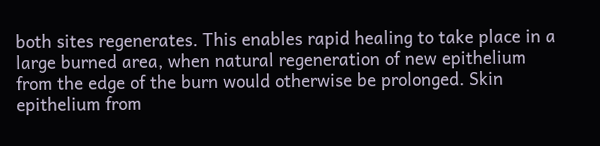both sites regenerates. This enables rapid healing to take place in a large burned area, when natural regeneration of new epithelium from the edge of the burn would otherwise be prolonged. Skin epithelium from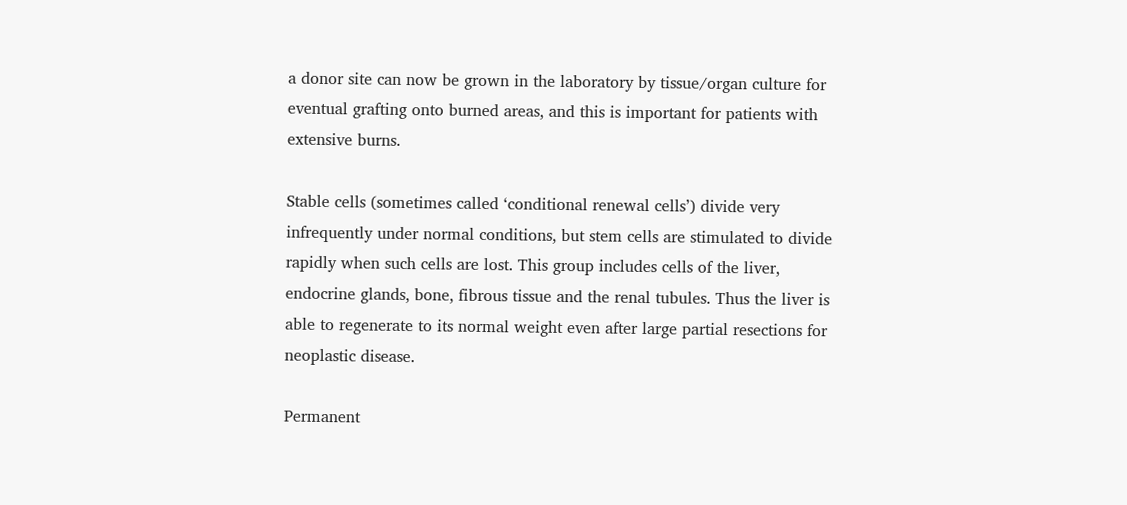a donor site can now be grown in the laboratory by tissue/organ culture for eventual grafting onto burned areas, and this is important for patients with extensive burns.

Stable cells (sometimes called ‘conditional renewal cells’) divide very infrequently under normal conditions, but stem cells are stimulated to divide rapidly when such cells are lost. This group includes cells of the liver, endocrine glands, bone, fibrous tissue and the renal tubules. Thus the liver is able to regenerate to its normal weight even after large partial resections for neoplastic disease.

Permanent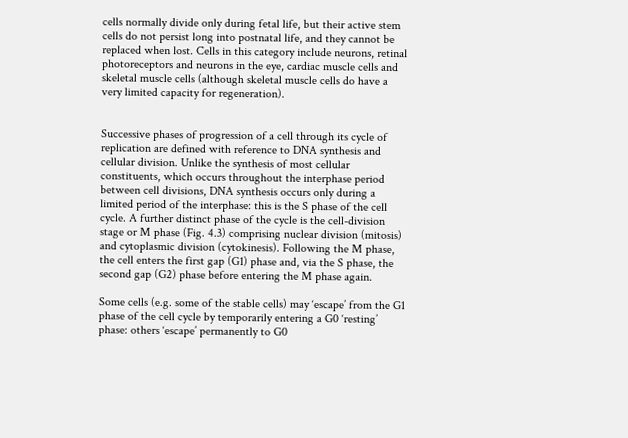cells normally divide only during fetal life, but their active stem cells do not persist long into postnatal life, and they cannot be replaced when lost. Cells in this category include neurons, retinal photoreceptors and neurons in the eye, cardiac muscle cells and skeletal muscle cells (although skeletal muscle cells do have a very limited capacity for regeneration).


Successive phases of progression of a cell through its cycle of replication are defined with reference to DNA synthesis and cellular division. Unlike the synthesis of most cellular constituents, which occurs throughout the interphase period between cell divisions, DNA synthesis occurs only during a limited period of the interphase: this is the S phase of the cell cycle. A further distinct phase of the cycle is the cell-division stage or M phase (Fig. 4.3) comprising nuclear division (mitosis) and cytoplasmic division (cytokinesis). Following the M phase, the cell enters the first gap (G1) phase and, via the S phase, the second gap (G2) phase before entering the M phase again.

Some cells (e.g. some of the stable cells) may ‘escape’ from the G1 phase of the cell cycle by temporarily entering a G0 ‘resting’ phase: others ‘escape’ permanently to G0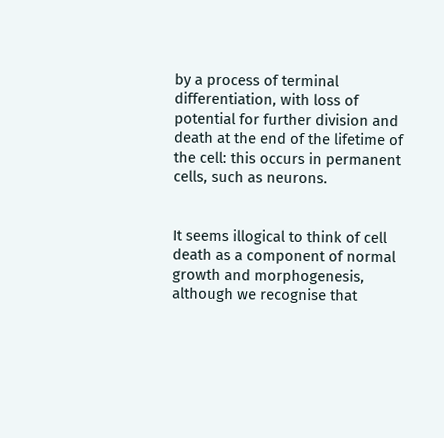by a process of terminal differentiation, with loss of potential for further division and death at the end of the lifetime of the cell: this occurs in permanent cells, such as neurons.


It seems illogical to think of cell death as a component of normal growth and morphogenesis, although we recognise that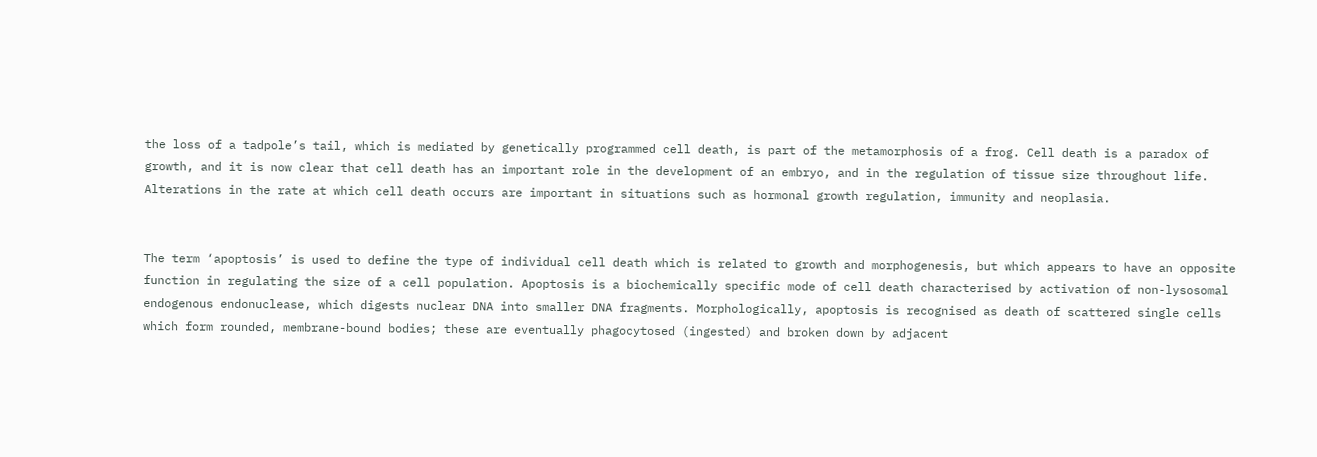the loss of a tadpole’s tail, which is mediated by genetically programmed cell death, is part of the metamorphosis of a frog. Cell death is a paradox of growth, and it is now clear that cell death has an important role in the development of an embryo, and in the regulation of tissue size throughout life. Alterations in the rate at which cell death occurs are important in situations such as hormonal growth regulation, immunity and neoplasia.


The term ‘apoptosis’ is used to define the type of individual cell death which is related to growth and morphogenesis, but which appears to have an opposite function in regulating the size of a cell population. Apoptosis is a biochemically specific mode of cell death characterised by activation of non-lysosomal endogenous endonuclease, which digests nuclear DNA into smaller DNA fragments. Morphologically, apoptosis is recognised as death of scattered single cells which form rounded, membrane-bound bodies; these are eventually phagocytosed (ingested) and broken down by adjacent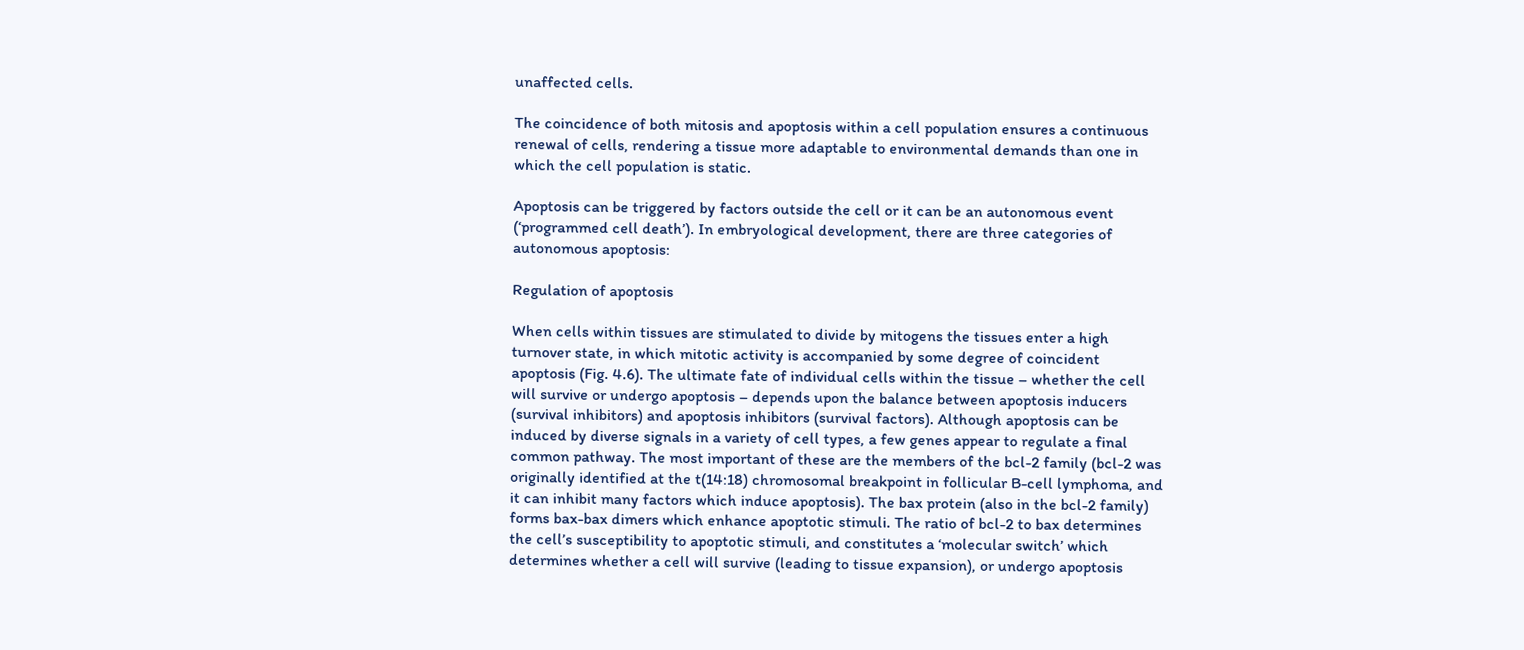unaffected cells.

The coincidence of both mitosis and apoptosis within a cell population ensures a continuous renewal of cells, rendering a tissue more adaptable to environmental demands than one in which the cell population is static.

Apoptosis can be triggered by factors outside the cell or it can be an autonomous event (‘programmed cell death’). In embryological development, there are three categories of autonomous apoptosis:

Regulation of apoptosis

When cells within tissues are stimulated to divide by mitogens the tissues enter a high turnover state, in which mitotic activity is accompanied by some degree of coincident apoptosis (Fig. 4.6). The ultimate fate of individual cells within the tissue – whether the cell will survive or undergo apoptosis – depends upon the balance between apoptosis inducers (survival inhibitors) and apoptosis inhibitors (survival factors). Although apoptosis can be induced by diverse signals in a variety of cell types, a few genes appear to regulate a final common pathway. The most important of these are the members of the bcl-2 family (bcl-2 was originally identified at the t(14:18) chromosomal breakpoint in follicular B-cell lymphoma, and it can inhibit many factors which induce apoptosis). The bax protein (also in the bcl-2 family) forms bax-bax dimers which enhance apoptotic stimuli. The ratio of bcl-2 to bax determines the cell’s susceptibility to apoptotic stimuli, and constitutes a ‘molecular switch’ which determines whether a cell will survive (leading to tissue expansion), or undergo apoptosis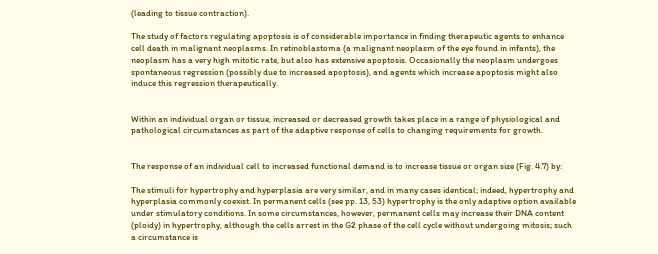(leading to tissue contraction).

The study of factors regulating apoptosis is of considerable importance in finding therapeutic agents to enhance cell death in malignant neoplasms. In retinoblastoma (a malignant neoplasm of the eye found in infants), the neoplasm has a very high mitotic rate, but also has extensive apoptosis. Occasionally the neoplasm undergoes spontaneous regression (possibly due to increased apoptosis), and agents which increase apoptosis might also induce this regression therapeutically.


Within an individual organ or tissue, increased or decreased growth takes place in a range of physiological and pathological circumstances as part of the adaptive response of cells to changing requirements for growth.


The response of an individual cell to increased functional demand is to increase tissue or organ size (Fig. 4.7) by:

The stimuli for hypertrophy and hyperplasia are very similar, and in many cases identical; indeed, hypertrophy and hyperplasia commonly coexist. In permanent cells (see pp. 13, 53) hypertrophy is the only adaptive option available under stimulatory conditions. In some circumstances, however, permanent cells may increase their DNA content (ploidy) in hypertrophy, although the cells arrest in the G2 phase of the cell cycle without undergoing mitosis; such a circumstance is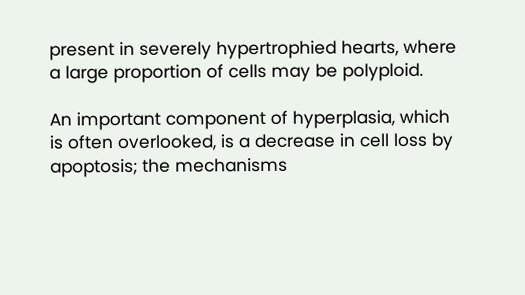present in severely hypertrophied hearts, where a large proportion of cells may be polyploid.

An important component of hyperplasia, which is often overlooked, is a decrease in cell loss by apoptosis; the mechanisms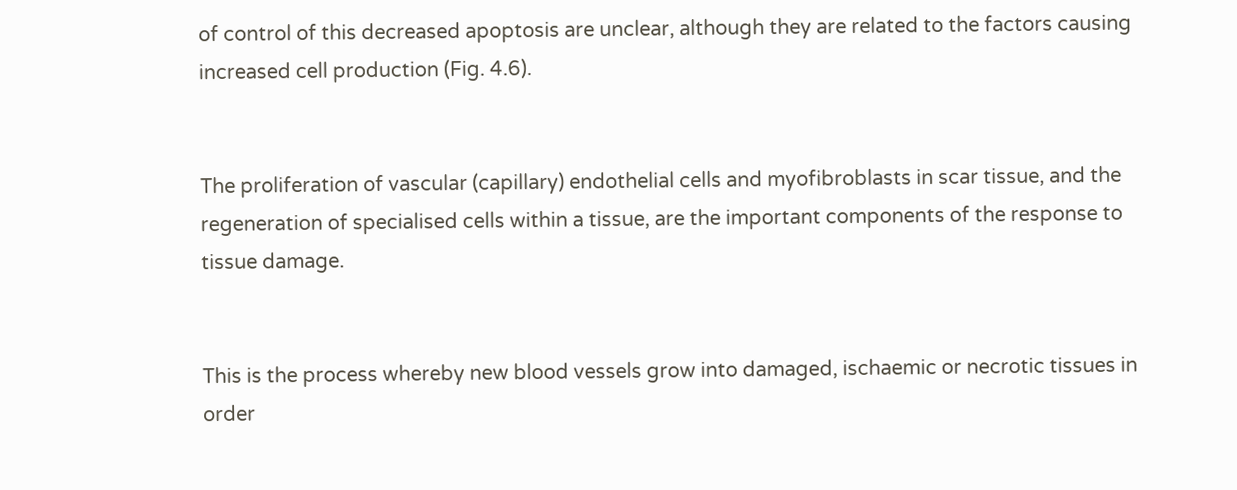of control of this decreased apoptosis are unclear, although they are related to the factors causing increased cell production (Fig. 4.6).


The proliferation of vascular (capillary) endothelial cells and myofibroblasts in scar tissue, and the regeneration of specialised cells within a tissue, are the important components of the response to tissue damage.


This is the process whereby new blood vessels grow into damaged, ischaemic or necrotic tissues in order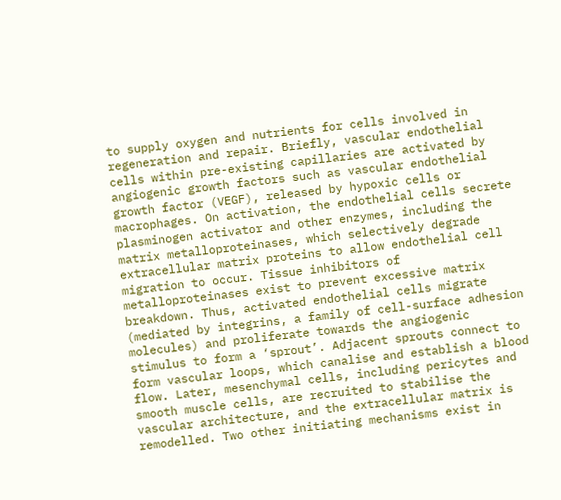to supply oxygen and nutrients for cells involved in regeneration and repair. Briefly, vascular endothelial cells within pre-existing capillaries are activated by angiogenic growth factors such as vascular endothelial growth factor (VEGF), released by hypoxic cells or macrophages. On activation, the endothelial cells secrete plasminogen activator and other enzymes, including the matrix metalloproteinases, which selectively degrade extracellular matrix proteins to allow endothelial cell migration to occur. Tissue inhibitors of metalloproteinases exist to prevent excessive matrix breakdown. Thus, activated endothelial cells migrate (mediated by integrins, a family of cell-surface adhesion molecules) and proliferate towards the angiogenic stimulus to form a ‘sprout’. Adjacent sprouts connect to form vascular loops, which canalise and establish a blood flow. Later, mesenchymal cells, including pericytes and smooth muscle cells, are recruited to stabilise the vascular architecture, and the extracellular matrix is remodelled. Two other initiating mechanisms exist in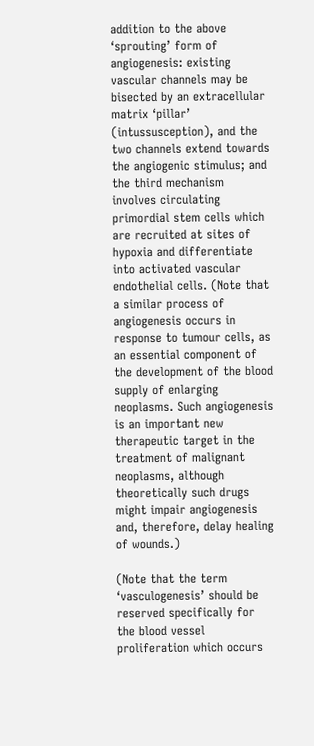addition to the above ‘sprouting’ form of angiogenesis: existing vascular channels may be bisected by an extracellular matrix ‘pillar’ (intussusception), and the two channels extend towards the angiogenic stimulus; and the third mechanism involves circulating primordial stem cells which are recruited at sites of hypoxia and differentiate into activated vascular endothelial cells. (Note that a similar process of angiogenesis occurs in response to tumour cells, as an essential component of the development of the blood supply of enlarging neoplasms. Such angiogenesis is an important new therapeutic target in the treatment of malignant neoplasms, although theoretically such drugs might impair angiogenesis and, therefore, delay healing of wounds.)

(Note that the term ‘vasculogenesis’ should be reserved specifically for the blood vessel proliferation which occurs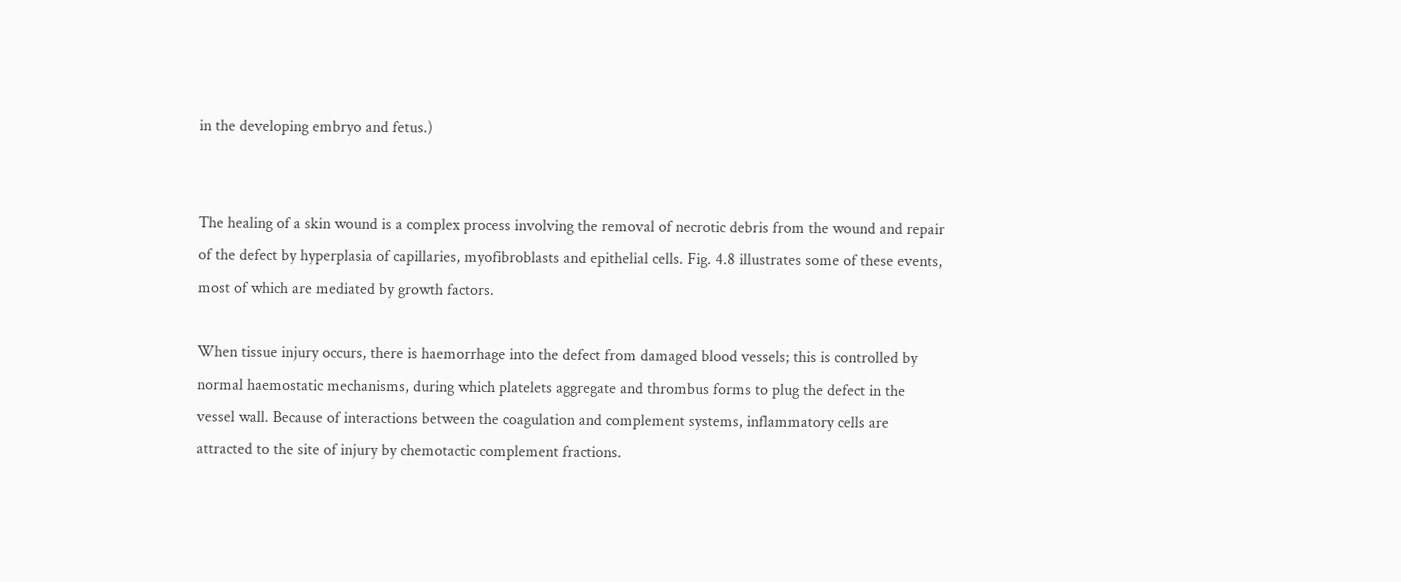in the developing embryo and fetus.)


The healing of a skin wound is a complex process involving the removal of necrotic debris from the wound and repair of the defect by hyperplasia of capillaries, myofibroblasts and epithelial cells. Fig. 4.8 illustrates some of these events, most of which are mediated by growth factors.

When tissue injury occurs, there is haemorrhage into the defect from damaged blood vessels; this is controlled by normal haemostatic mechanisms, during which platelets aggregate and thrombus forms to plug the defect in the vessel wall. Because of interactions between the coagulation and complement systems, inflammatory cells are attracted to the site of injury by chemotactic complement fractions.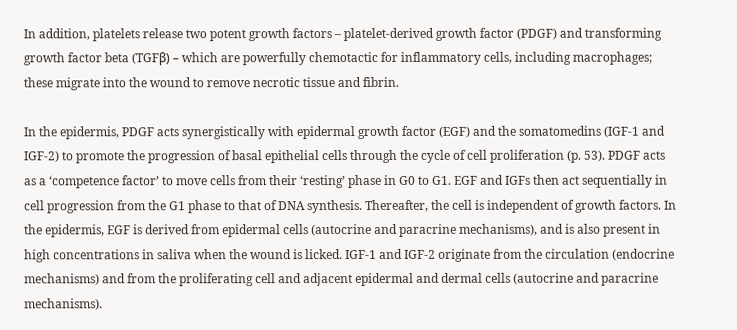In addition, platelets release two potent growth factors – platelet-derived growth factor (PDGF) and transforming growth factor beta (TGFβ) – which are powerfully chemotactic for inflammatory cells, including macrophages; these migrate into the wound to remove necrotic tissue and fibrin.

In the epidermis, PDGF acts synergistically with epidermal growth factor (EGF) and the somatomedins (IGF-1 and IGF-2) to promote the progression of basal epithelial cells through the cycle of cell proliferation (p. 53). PDGF acts as a ‘competence factor’ to move cells from their ‘resting’ phase in G0 to G1. EGF and IGFs then act sequentially in cell progression from the G1 phase to that of DNA synthesis. Thereafter, the cell is independent of growth factors. In the epidermis, EGF is derived from epidermal cells (autocrine and paracrine mechanisms), and is also present in high concentrations in saliva when the wound is licked. IGF-1 and IGF-2 originate from the circulation (endocrine mechanisms) and from the proliferating cell and adjacent epidermal and dermal cells (autocrine and paracrine mechanisms).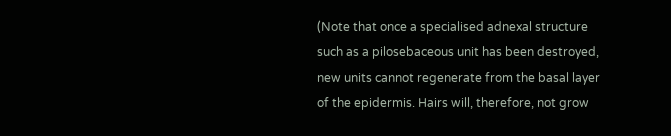(Note that once a specialised adnexal structure such as a pilosebaceous unit has been destroyed, new units cannot regenerate from the basal layer of the epidermis. Hairs will, therefore, not grow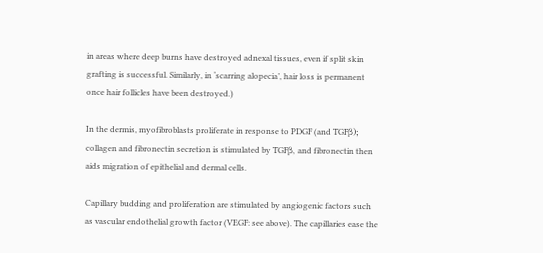in areas where deep burns have destroyed adnexal tissues, even if split skin grafting is successful. Similarly, in ‘scarring alopecia’, hair loss is permanent once hair follicles have been destroyed.)

In the dermis, myofibroblasts proliferate in response to PDGF (and TGFβ); collagen and fibronectin secretion is stimulated by TGFβ, and fibronectin then aids migration of epithelial and dermal cells.

Capillary budding and proliferation are stimulated by angiogenic factors such as vascular endothelial growth factor (VEGF: see above). The capillaries ease the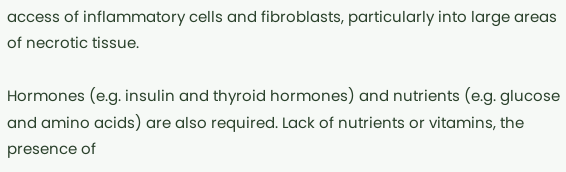access of inflammatory cells and fibroblasts, particularly into large areas of necrotic tissue.

Hormones (e.g. insulin and thyroid hormones) and nutrients (e.g. glucose and amino acids) are also required. Lack of nutrients or vitamins, the presence of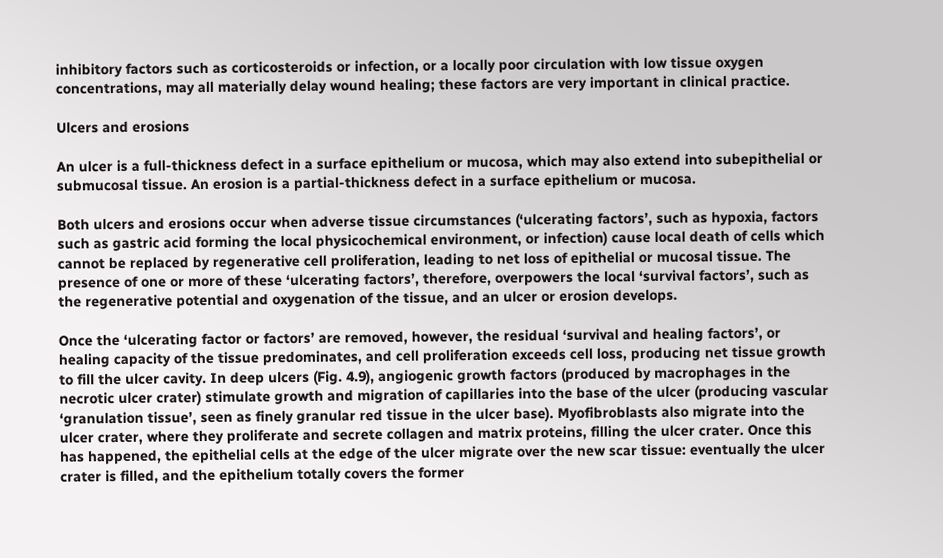inhibitory factors such as corticosteroids or infection, or a locally poor circulation with low tissue oxygen concentrations, may all materially delay wound healing; these factors are very important in clinical practice.

Ulcers and erosions

An ulcer is a full-thickness defect in a surface epithelium or mucosa, which may also extend into subepithelial or submucosal tissue. An erosion is a partial-thickness defect in a surface epithelium or mucosa.

Both ulcers and erosions occur when adverse tissue circumstances (‘ulcerating factors’, such as hypoxia, factors such as gastric acid forming the local physicochemical environment, or infection) cause local death of cells which cannot be replaced by regenerative cell proliferation, leading to net loss of epithelial or mucosal tissue. The presence of one or more of these ‘ulcerating factors’, therefore, overpowers the local ‘survival factors’, such as the regenerative potential and oxygenation of the tissue, and an ulcer or erosion develops.

Once the ‘ulcerating factor or factors’ are removed, however, the residual ‘survival and healing factors’, or healing capacity of the tissue predominates, and cell proliferation exceeds cell loss, producing net tissue growth to fill the ulcer cavity. In deep ulcers (Fig. 4.9), angiogenic growth factors (produced by macrophages in the necrotic ulcer crater) stimulate growth and migration of capillaries into the base of the ulcer (producing vascular ‘granulation tissue’, seen as finely granular red tissue in the ulcer base). Myofibroblasts also migrate into the ulcer crater, where they proliferate and secrete collagen and matrix proteins, filling the ulcer crater. Once this has happened, the epithelial cells at the edge of the ulcer migrate over the new scar tissue: eventually the ulcer crater is filled, and the epithelium totally covers the former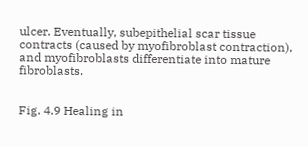ulcer. Eventually, subepithelial scar tissue contracts (caused by myofibroblast contraction), and myofibroblasts differentiate into mature fibroblasts.


Fig. 4.9 Healing in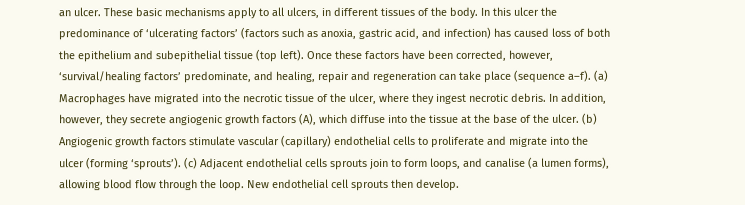an ulcer. These basic mechanisms apply to all ulcers, in different tissues of the body. In this ulcer the predominance of ‘ulcerating factors’ (factors such as anoxia, gastric acid, and infection) has caused loss of both the epithelium and subepithelial tissue (top left). Once these factors have been corrected, however, ‘survival/healing factors’ predominate, and healing, repair and regeneration can take place (sequence a–f). (a) Macrophages have migrated into the necrotic tissue of the ulcer, where they ingest necrotic debris. In addition, however, they secrete angiogenic growth factors (A), which diffuse into the tissue at the base of the ulcer. (b) Angiogenic growth factors stimulate vascular (capillary) endothelial cells to proliferate and migrate into the ulcer (forming ‘sprouts’). (c) Adjacent endothelial cells sprouts join to form loops, and canalise (a lumen forms), allowing blood flow through the loop. New endothelial cell sprouts then develop.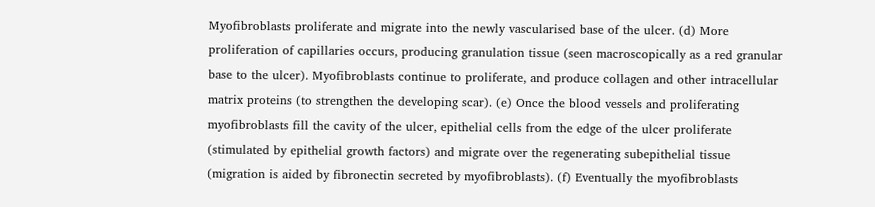Myofibroblasts proliferate and migrate into the newly vascularised base of the ulcer. (d) More proliferation of capillaries occurs, producing granulation tissue (seen macroscopically as a red granular base to the ulcer). Myofibroblasts continue to proliferate, and produce collagen and other intracellular matrix proteins (to strengthen the developing scar). (e) Once the blood vessels and proliferating myofibroblasts fill the cavity of the ulcer, epithelial cells from the edge of the ulcer proliferate (stimulated by epithelial growth factors) and migrate over the regenerating subepithelial tissue (migration is aided by fibronectin secreted by myofibroblasts). (f) Eventually the myofibroblasts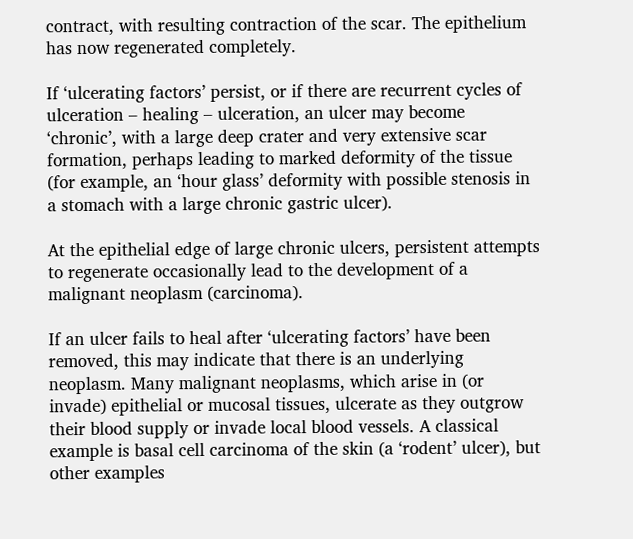contract, with resulting contraction of the scar. The epithelium has now regenerated completely.

If ‘ulcerating factors’ persist, or if there are recurrent cycles of ulceration – healing – ulceration, an ulcer may become ‘chronic’, with a large deep crater and very extensive scar formation, perhaps leading to marked deformity of the tissue (for example, an ‘hour glass’ deformity with possible stenosis in a stomach with a large chronic gastric ulcer).

At the epithelial edge of large chronic ulcers, persistent attempts to regenerate occasionally lead to the development of a malignant neoplasm (carcinoma).

If an ulcer fails to heal after ‘ulcerating factors’ have been removed, this may indicate that there is an underlying neoplasm. Many malignant neoplasms, which arise in (or invade) epithelial or mucosal tissues, ulcerate as they outgrow their blood supply or invade local blood vessels. A classical example is basal cell carcinoma of the skin (a ‘rodent’ ulcer), but other examples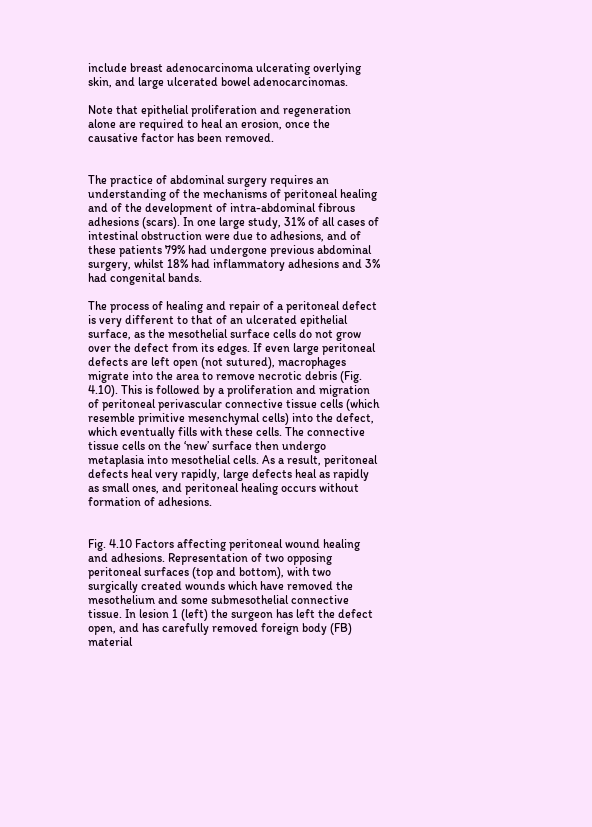include breast adenocarcinoma ulcerating overlying skin, and large ulcerated bowel adenocarcinomas.

Note that epithelial proliferation and regeneration alone are required to heal an erosion, once the causative factor has been removed.


The practice of abdominal surgery requires an understanding of the mechanisms of peritoneal healing and of the development of intra-abdominal fibrous adhesions (scars). In one large study, 31% of all cases of intestinal obstruction were due to adhesions, and of these patients 79% had undergone previous abdominal surgery, whilst 18% had inflammatory adhesions and 3% had congenital bands.

The process of healing and repair of a peritoneal defect is very different to that of an ulcerated epithelial surface, as the mesothelial surface cells do not grow over the defect from its edges. If even large peritoneal defects are left open (not sutured), macrophages migrate into the area to remove necrotic debris (Fig. 4.10). This is followed by a proliferation and migration of peritoneal perivascular connective tissue cells (which resemble primitive mesenchymal cells) into the defect, which eventually fills with these cells. The connective tissue cells on the ‘new’ surface then undergo metaplasia into mesothelial cells. As a result, peritoneal defects heal very rapidly, large defects heal as rapidly as small ones, and peritoneal healing occurs without formation of adhesions.


Fig. 4.10 Factors affecting peritoneal wound healing and adhesions. Representation of two opposing peritoneal surfaces (top and bottom), with two surgically created wounds which have removed the mesothelium and some submesothelial connective tissue. In lesion 1 (left) the surgeon has left the defect open, and has carefully removed foreign body (FB) material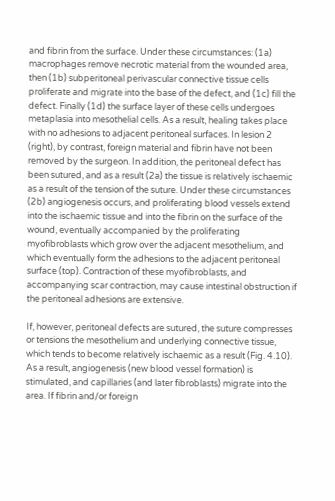and fibrin from the surface. Under these circumstances: (1a) macrophages remove necrotic material from the wounded area, then (1b) subperitoneal perivascular connective tissue cells proliferate and migrate into the base of the defect, and (1c) fill the defect. Finally (1d) the surface layer of these cells undergoes metaplasia into mesothelial cells. As a result, healing takes place with no adhesions to adjacent peritoneal surfaces. In lesion 2 (right), by contrast, foreign material and fibrin have not been removed by the surgeon. In addition, the peritoneal defect has been sutured, and as a result (2a) the tissue is relatively ischaemic as a result of the tension of the suture. Under these circumstances (2b) angiogenesis occurs, and proliferating blood vessels extend into the ischaemic tissue and into the fibrin on the surface of the wound, eventually accompanied by the proliferating myofibroblasts which grow over the adjacent mesothelium, and which eventually form the adhesions to the adjacent peritoneal surface (top). Contraction of these myofibroblasts, and accompanying scar contraction, may cause intestinal obstruction if the peritoneal adhesions are extensive.

If, however, peritoneal defects are sutured, the suture compresses or tensions the mesothelium and underlying connective tissue, which tends to become relatively ischaemic as a result (Fig. 4.10). As a result, angiogenesis (new blood vessel formation) is stimulated, and capillaries (and later fibroblasts) migrate into the area. If fibrin and/or foreign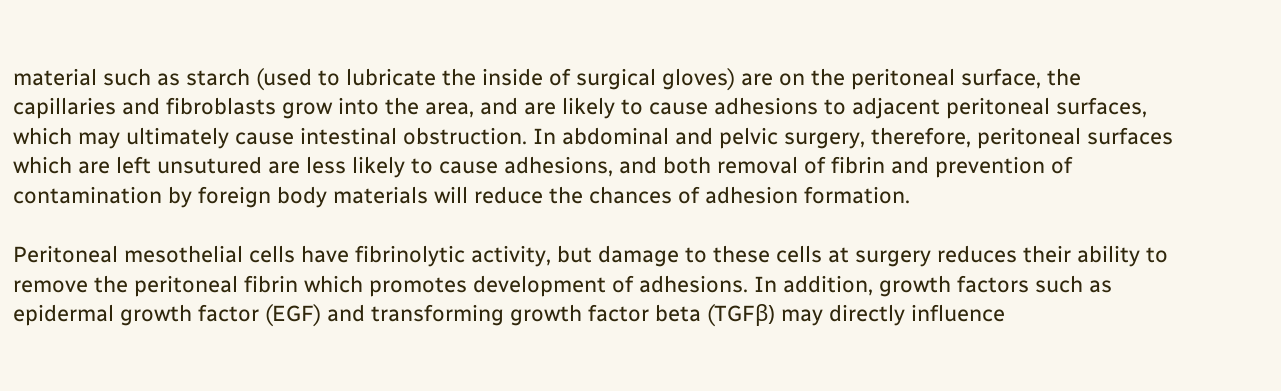material such as starch (used to lubricate the inside of surgical gloves) are on the peritoneal surface, the capillaries and fibroblasts grow into the area, and are likely to cause adhesions to adjacent peritoneal surfaces, which may ultimately cause intestinal obstruction. In abdominal and pelvic surgery, therefore, peritoneal surfaces which are left unsutured are less likely to cause adhesions, and both removal of fibrin and prevention of contamination by foreign body materials will reduce the chances of adhesion formation.

Peritoneal mesothelial cells have fibrinolytic activity, but damage to these cells at surgery reduces their ability to remove the peritoneal fibrin which promotes development of adhesions. In addition, growth factors such as epidermal growth factor (EGF) and transforming growth factor beta (TGFβ) may directly influence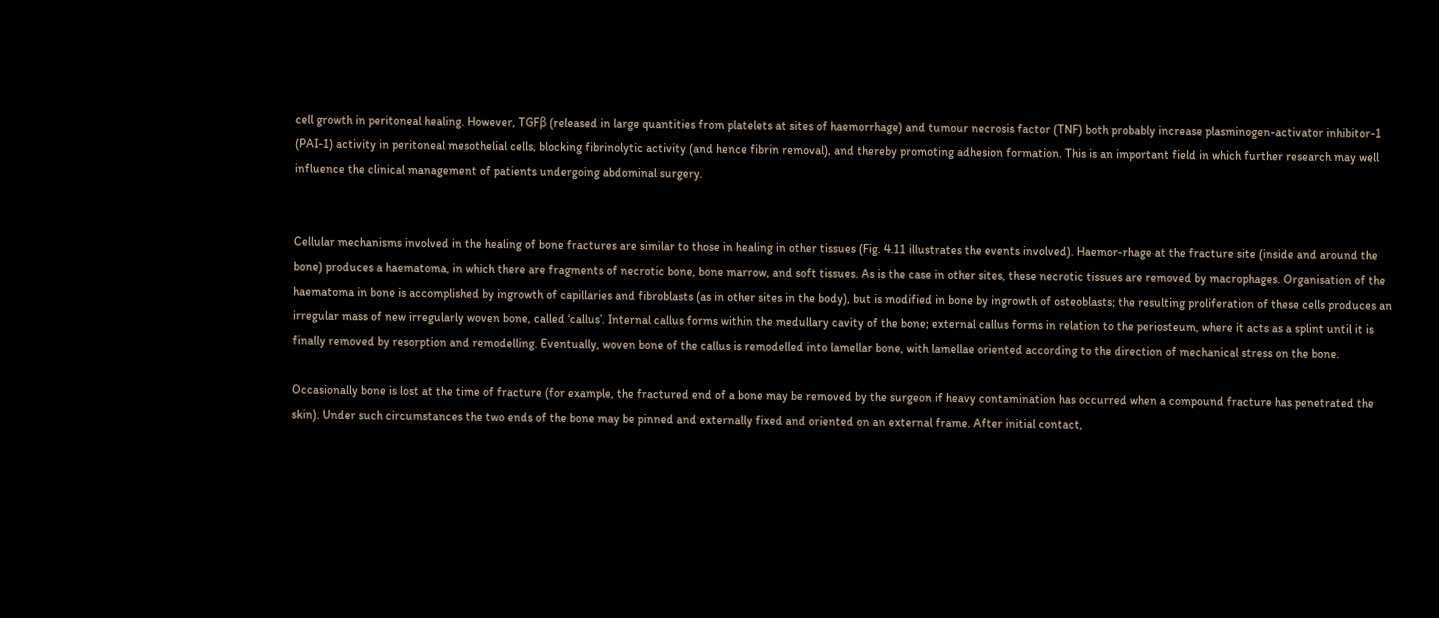cell growth in peritoneal healing. However, TGFβ (released in large quantities from platelets at sites of haemorrhage) and tumour necrosis factor (TNF) both probably increase plasminogen-activator inhibitor-1 (PAI-1) activity in peritoneal mesothelial cells, blocking fibrinolytic activity (and hence fibrin removal), and thereby promoting adhesion formation. This is an important field in which further research may well influence the clinical management of patients undergoing abdominal surgery.


Cellular mechanisms involved in the healing of bone fractures are similar to those in healing in other tissues (Fig. 4.11 illustrates the events involved). Haemor-rhage at the fracture site (inside and around the bone) produces a haematoma, in which there are fragments of necrotic bone, bone marrow, and soft tissues. As is the case in other sites, these necrotic tissues are removed by macrophages. Organisation of the haematoma in bone is accomplished by ingrowth of capillaries and fibroblasts (as in other sites in the body), but is modified in bone by ingrowth of osteoblasts; the resulting proliferation of these cells produces an irregular mass of new irregularly woven bone, called ‘callus’. Internal callus forms within the medullary cavity of the bone; external callus forms in relation to the periosteum, where it acts as a splint until it is finally removed by resorption and remodelling. Eventually, woven bone of the callus is remodelled into lamellar bone, with lamellae oriented according to the direction of mechanical stress on the bone.

Occasionally bone is lost at the time of fracture (for example, the fractured end of a bone may be removed by the surgeon if heavy contamination has occurred when a compound fracture has penetrated the skin). Under such circumstances the two ends of the bone may be pinned and externally fixed and oriented on an external frame. After initial contact,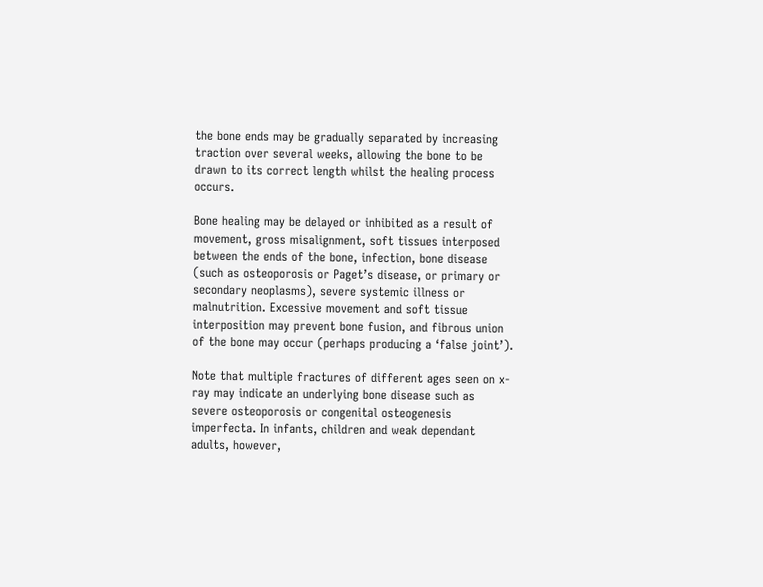the bone ends may be gradually separated by increasing traction over several weeks, allowing the bone to be drawn to its correct length whilst the healing process occurs.

Bone healing may be delayed or inhibited as a result of movement, gross misalignment, soft tissues interposed between the ends of the bone, infection, bone disease (such as osteoporosis or Paget’s disease, or primary or secondary neoplasms), severe systemic illness or malnutrition. Excessive movement and soft tissue interposition may prevent bone fusion, and fibrous union of the bone may occur (perhaps producing a ‘false joint’).

Note that multiple fractures of different ages seen on x-ray may indicate an underlying bone disease such as severe osteoporosis or congenital osteogenesis imperfecta. In infants, children and weak dependant adults, however,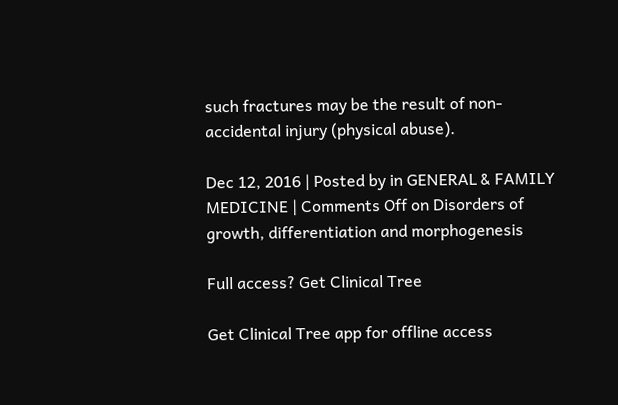such fractures may be the result of non-accidental injury (physical abuse).

Dec 12, 2016 | Posted by in GENERAL & FAMILY MEDICINE | Comments Off on Disorders of growth, differentiation and morphogenesis

Full access? Get Clinical Tree

Get Clinical Tree app for offline access